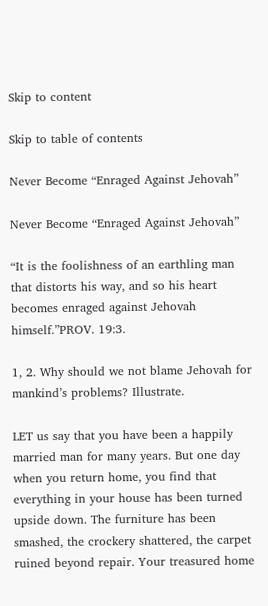Skip to content

Skip to table of contents

Never Become “Enraged Against Jehovah”

Never Become “Enraged Against Jehovah”

“It is the foolishness of an earthling man that distorts his way, and so his heart becomes enraged against Jehovah himself.”PROV. 19:3.

1, 2. Why should we not blame Jehovah for mankind’s problems? Illustrate.

LET us say that you have been a happily married man for many years. But one day when you return home, you find that everything in your house has been turned upside down. The furniture has been smashed, the crockery shattered, the carpet ruined beyond repair. Your treasured home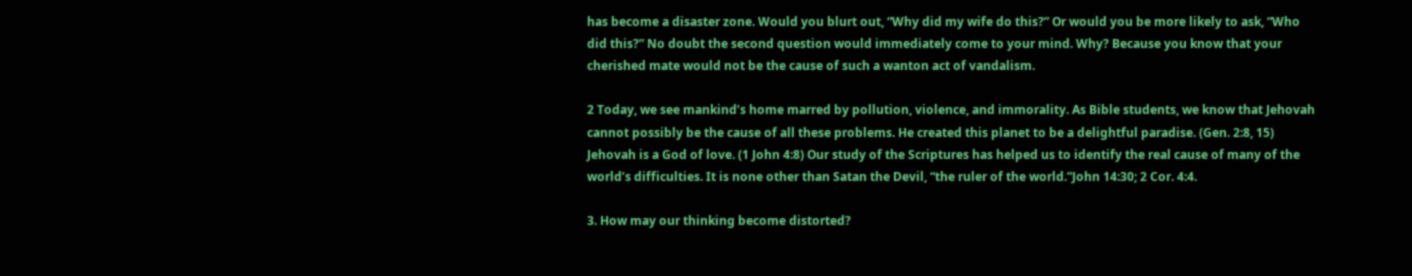has become a disaster zone. Would you blurt out, “Why did my wife do this?” Or would you be more likely to ask, “Who did this?” No doubt the second question would immediately come to your mind. Why? Because you know that your cherished mate would not be the cause of such a wanton act of vandalism.

2 Today, we see mankind’s home marred by pollution, violence, and immorality. As Bible students, we know that Jehovah cannot possibly be the cause of all these problems. He created this planet to be a delightful paradise. (Gen. 2:8, 15) Jehovah is a God of love. (1 John 4:8) Our study of the Scriptures has helped us to identify the real cause of many of the world’s difficulties. It is none other than Satan the Devil, “the ruler of the world.”John 14:30; 2 Cor. 4:4.

3. How may our thinking become distorted?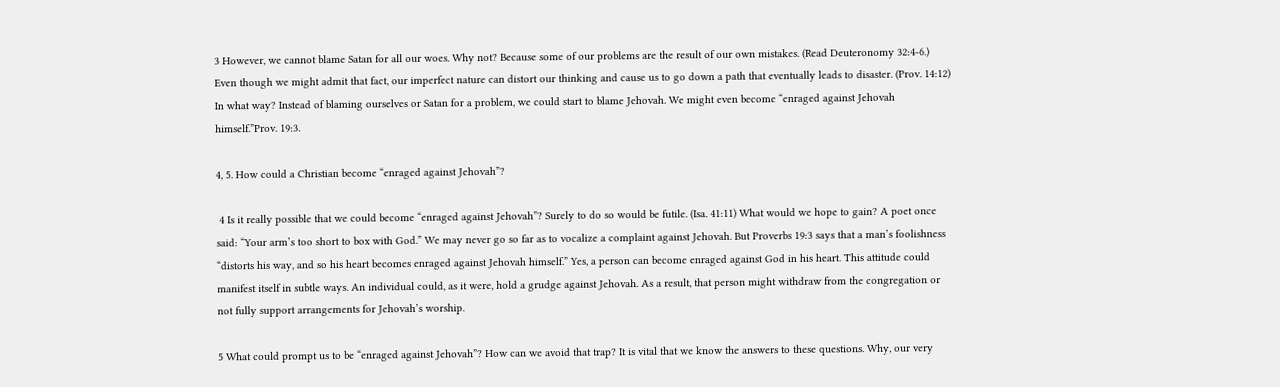3 However, we cannot blame Satan for all our woes. Why not? Because some of our problems are the result of our own mistakes. (Read Deuteronomy 32:4-6.) Even though we might admit that fact, our imperfect nature can distort our thinking and cause us to go down a path that eventually leads to disaster. (Prov. 14:12) In what way? Instead of blaming ourselves or Satan for a problem, we could start to blame Jehovah. We might even become “enraged against Jehovah himself.”Prov. 19:3.

4, 5. How could a Christian become “enraged against Jehovah”?

 4 Is it really possible that we could become “enraged against Jehovah”? Surely to do so would be futile. (Isa. 41:11) What would we hope to gain? A poet once said: “Your arm’s too short to box with God.” We may never go so far as to vocalize a complaint against Jehovah. But Proverbs 19:3 says that a man’s foolishness “distorts his way, and so his heart becomes enraged against Jehovah himself.” Yes, a person can become enraged against God in his heart. This attitude could manifest itself in subtle ways. An individual could, as it were, hold a grudge against Jehovah. As a result, that person might withdraw from the congregation or not fully support arrangements for Jehovah’s worship.

5 What could prompt us to be “enraged against Jehovah”? How can we avoid that trap? It is vital that we know the answers to these questions. Why, our very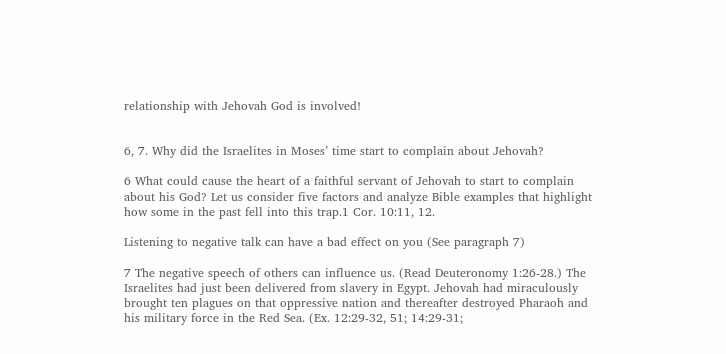relationship with Jehovah God is involved!


6, 7. Why did the Israelites in Moses’ time start to complain about Jehovah?

6 What could cause the heart of a faithful servant of Jehovah to start to complain about his God? Let us consider five factors and analyze Bible examples that highlight how some in the past fell into this trap.1 Cor. 10:11, 12.

Listening to negative talk can have a bad effect on you (See paragraph 7)

7 The negative speech of others can influence us. (Read Deuteronomy 1:26-28.) The Israelites had just been delivered from slavery in Egypt. Jehovah had miraculously brought ten plagues on that oppressive nation and thereafter destroyed Pharaoh and his military force in the Red Sea. (Ex. 12:29-32, 51; 14:29-31;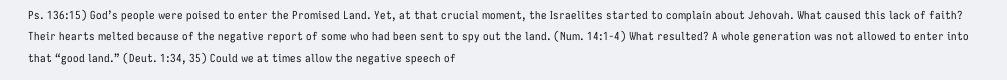Ps. 136:15) God’s people were poised to enter the Promised Land. Yet, at that crucial moment, the Israelites started to complain about Jehovah. What caused this lack of faith? Their hearts melted because of the negative report of some who had been sent to spy out the land. (Num. 14:1-4) What resulted? A whole generation was not allowed to enter into that “good land.” (Deut. 1:34, 35) Could we at times allow the negative speech of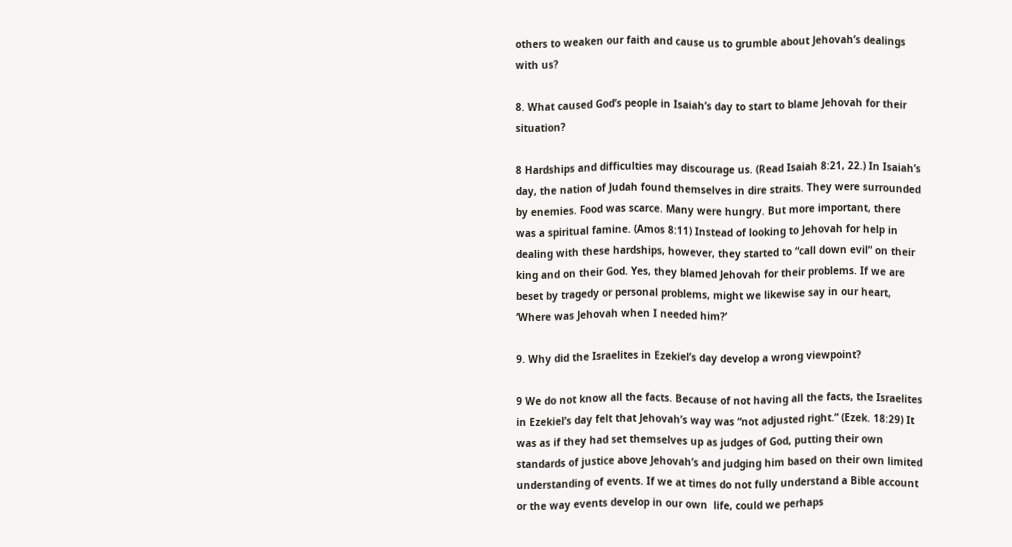others to weaken our faith and cause us to grumble about Jehovah’s dealings with us?

8. What caused God’s people in Isaiah’s day to start to blame Jehovah for their situation?

8 Hardships and difficulties may discourage us. (Read Isaiah 8:21, 22.) In Isaiah’s day, the nation of Judah found themselves in dire straits. They were surrounded by enemies. Food was scarce. Many were hungry. But more important, there was a spiritual famine. (Amos 8:11) Instead of looking to Jehovah for help in dealing with these hardships, however, they started to “call down evil” on their king and on their God. Yes, they blamed Jehovah for their problems. If we are beset by tragedy or personal problems, might we likewise say in our heart, ‘Where was Jehovah when I needed him?’

9. Why did the Israelites in Ezekiel’s day develop a wrong viewpoint?

9 We do not know all the facts. Because of not having all the facts, the Israelites in Ezekiel’s day felt that Jehovah’s way was “not adjusted right.” (Ezek. 18:29) It was as if they had set themselves up as judges of God, putting their own standards of justice above Jehovah’s and judging him based on their own limited understanding of events. If we at times do not fully understand a Bible account or the way events develop in our own  life, could we perhaps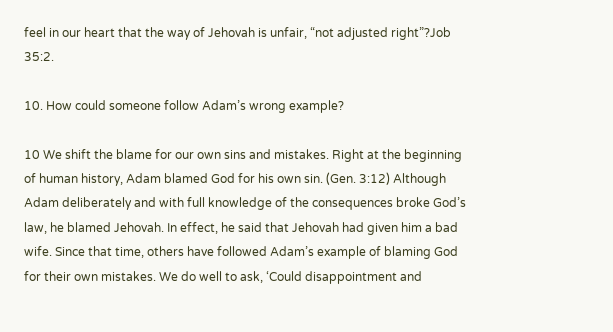feel in our heart that the way of Jehovah is unfair, “not adjusted right”?Job 35:2.

10. How could someone follow Adam’s wrong example?

10 We shift the blame for our own sins and mistakes. Right at the beginning of human history, Adam blamed God for his own sin. (Gen. 3:12) Although Adam deliberately and with full knowledge of the consequences broke God’s law, he blamed Jehovah. In effect, he said that Jehovah had given him a bad wife. Since that time, others have followed Adam’s example of blaming God for their own mistakes. We do well to ask, ‘Could disappointment and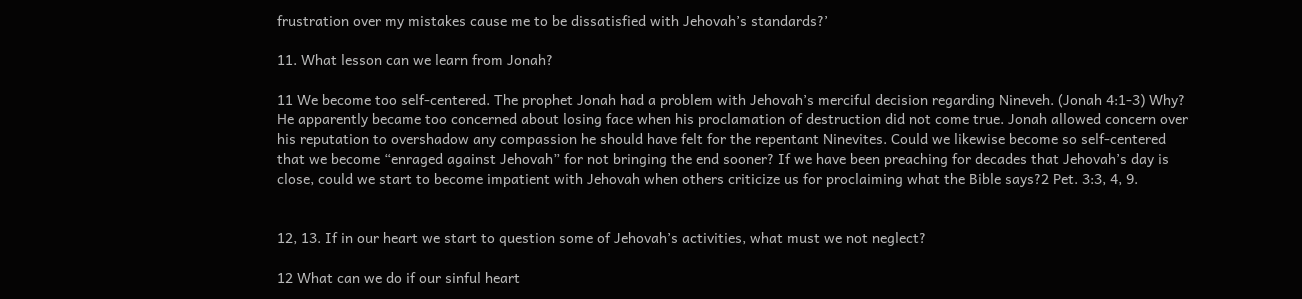frustration over my mistakes cause me to be dissatisfied with Jehovah’s standards?’

11. What lesson can we learn from Jonah?

11 We become too self-centered. The prophet Jonah had a problem with Jehovah’s merciful decision regarding Nineveh. (Jonah 4:1-3) Why? He apparently became too concerned about losing face when his proclamation of destruction did not come true. Jonah allowed concern over his reputation to overshadow any compassion he should have felt for the repentant Ninevites. Could we likewise become so self-centered that we become “enraged against Jehovah” for not bringing the end sooner? If we have been preaching for decades that Jehovah’s day is close, could we start to become impatient with Jehovah when others criticize us for proclaiming what the Bible says?2 Pet. 3:3, 4, 9.


12, 13. If in our heart we start to question some of Jehovah’s activities, what must we not neglect?

12 What can we do if our sinful heart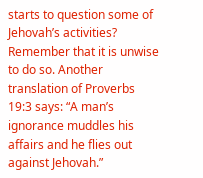starts to question some of Jehovah’s activities? Remember that it is unwise to do so. Another translation of Proverbs 19:3 says: “A man’s ignorance muddles his affairs and he flies out against Jehovah.”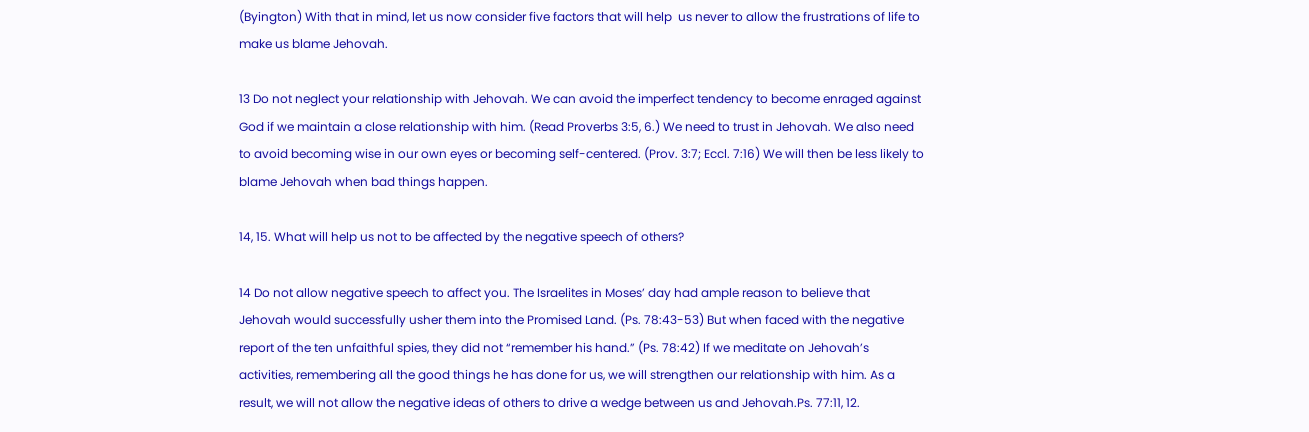(Byington) With that in mind, let us now consider five factors that will help  us never to allow the frustrations of life to make us blame Jehovah.

13 Do not neglect your relationship with Jehovah. We can avoid the imperfect tendency to become enraged against God if we maintain a close relationship with him. (Read Proverbs 3:5, 6.) We need to trust in Jehovah. We also need to avoid becoming wise in our own eyes or becoming self-centered. (Prov. 3:7; Eccl. 7:16) We will then be less likely to blame Jehovah when bad things happen.

14, 15. What will help us not to be affected by the negative speech of others?

14 Do not allow negative speech to affect you. The Israelites in Moses’ day had ample reason to believe that Jehovah would successfully usher them into the Promised Land. (Ps. 78:43-53) But when faced with the negative report of the ten unfaithful spies, they did not “remember his hand.” (Ps. 78:42) If we meditate on Jehovah’s activities, remembering all the good things he has done for us, we will strengthen our relationship with him. As a result, we will not allow the negative ideas of others to drive a wedge between us and Jehovah.Ps. 77:11, 12.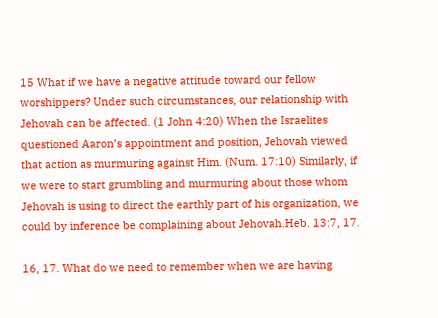15 What if we have a negative attitude toward our fellow worshippers? Under such circumstances, our relationship with Jehovah can be affected. (1 John 4:20) When the Israelites questioned Aaron’s appointment and position, Jehovah viewed that action as murmuring against Him. (Num. 17:10) Similarly, if we were to start grumbling and murmuring about those whom Jehovah is using to direct the earthly part of his organization, we could by inference be complaining about Jehovah.Heb. 13:7, 17.

16, 17. What do we need to remember when we are having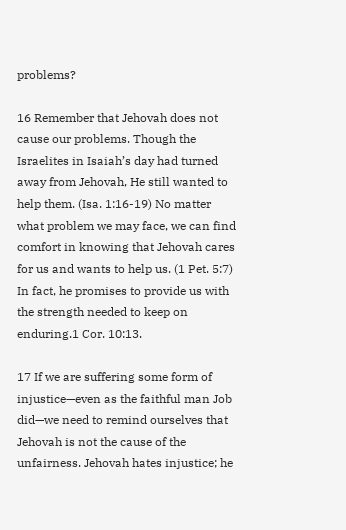problems?

16 Remember that Jehovah does not cause our problems. Though the Israelites in Isaiah’s day had turned away from Jehovah, He still wanted to help them. (Isa. 1:16-19) No matter what problem we may face, we can find comfort in knowing that Jehovah cares for us and wants to help us. (1 Pet. 5:7) In fact, he promises to provide us with the strength needed to keep on enduring.1 Cor. 10:13.

17 If we are suffering some form of injustice—even as the faithful man Job did—we need to remind ourselves that Jehovah is not the cause of the unfairness. Jehovah hates injustice; he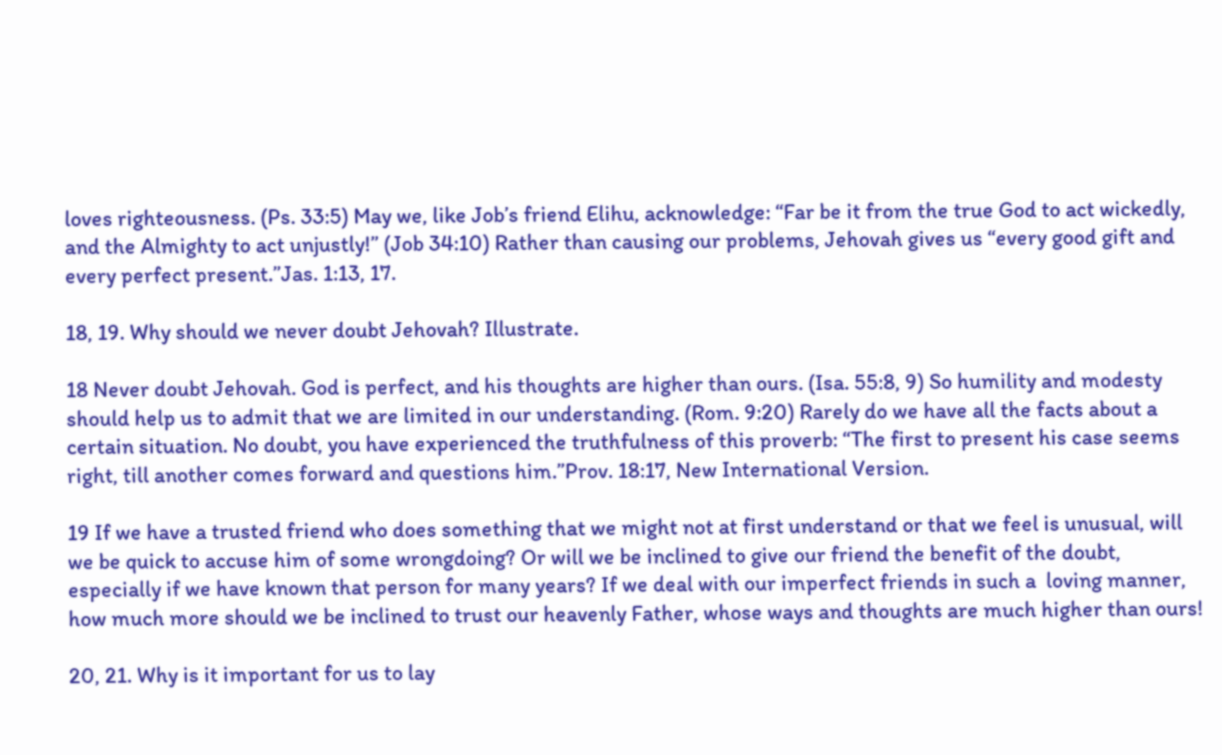loves righteousness. (Ps. 33:5) May we, like Job’s friend Elihu, acknowledge: “Far be it from the true God to act wickedly, and the Almighty to act unjustly!” (Job 34:10) Rather than causing our problems, Jehovah gives us “every good gift and every perfect present.”Jas. 1:13, 17.

18, 19. Why should we never doubt Jehovah? Illustrate.

18 Never doubt Jehovah. God is perfect, and his thoughts are higher than ours. (Isa. 55:8, 9) So humility and modesty should help us to admit that we are limited in our understanding. (Rom. 9:20) Rarely do we have all the facts about a certain situation. No doubt, you have experienced the truthfulness of this proverb: “The first to present his case seems right, till another comes forward and questions him.”Prov. 18:17, New International Version.

19 If we have a trusted friend who does something that we might not at first understand or that we feel is unusual, will we be quick to accuse him of some wrongdoing? Or will we be inclined to give our friend the benefit of the doubt, especially if we have known that person for many years? If we deal with our imperfect friends in such a  loving manner, how much more should we be inclined to trust our heavenly Father, whose ways and thoughts are much higher than ours!

20, 21. Why is it important for us to lay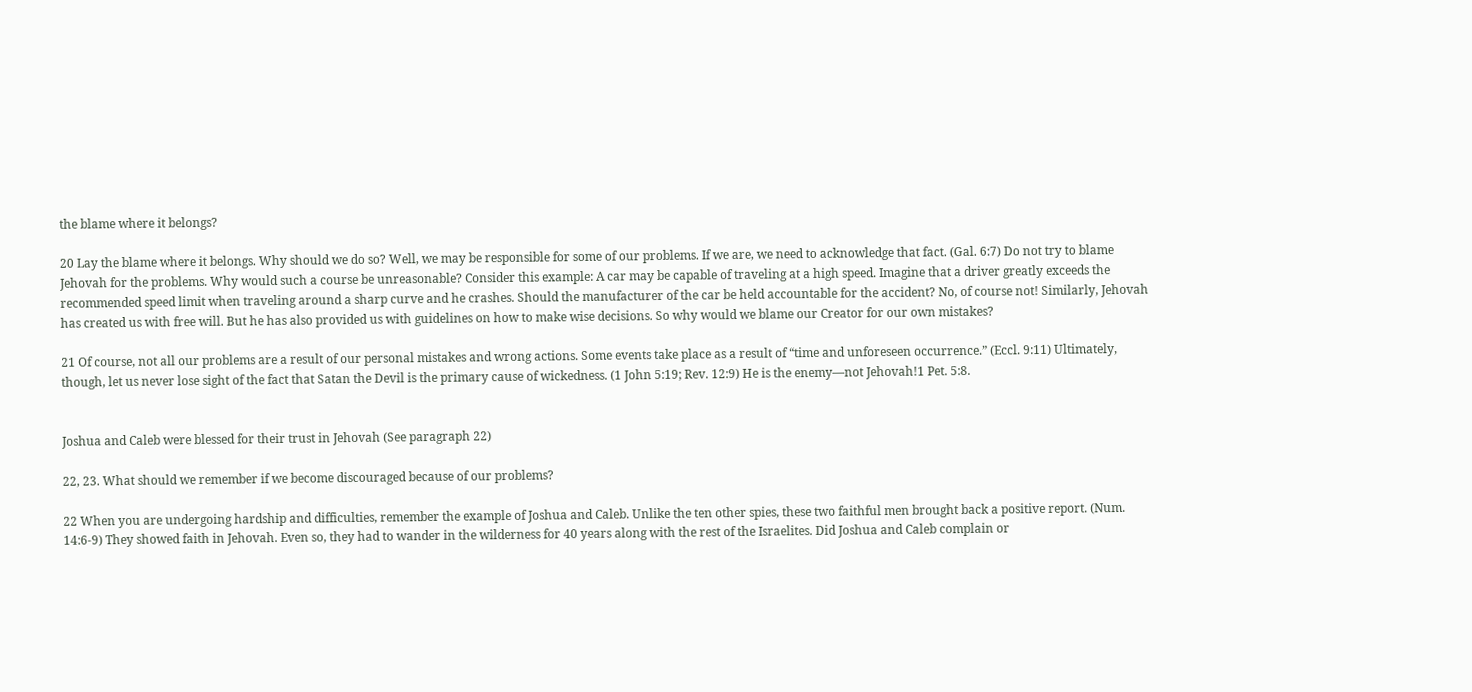the blame where it belongs?

20 Lay the blame where it belongs. Why should we do so? Well, we may be responsible for some of our problems. If we are, we need to acknowledge that fact. (Gal. 6:7) Do not try to blame Jehovah for the problems. Why would such a course be unreasonable? Consider this example: A car may be capable of traveling at a high speed. Imagine that a driver greatly exceeds the recommended speed limit when traveling around a sharp curve and he crashes. Should the manufacturer of the car be held accountable for the accident? No, of course not! Similarly, Jehovah has created us with free will. But he has also provided us with guidelines on how to make wise decisions. So why would we blame our Creator for our own mistakes?

21 Of course, not all our problems are a result of our personal mistakes and wrong actions. Some events take place as a result of “time and unforeseen occurrence.” (Eccl. 9:11) Ultimately, though, let us never lose sight of the fact that Satan the Devil is the primary cause of wickedness. (1 John 5:19; Rev. 12:9) He is the enemy—not Jehovah!1 Pet. 5:8.


Joshua and Caleb were blessed for their trust in Jehovah (See paragraph 22)

22, 23. What should we remember if we become discouraged because of our problems?

22 When you are undergoing hardship and difficulties, remember the example of Joshua and Caleb. Unlike the ten other spies, these two faithful men brought back a positive report. (Num. 14:6-9) They showed faith in Jehovah. Even so, they had to wander in the wilderness for 40 years along with the rest of the Israelites. Did Joshua and Caleb complain or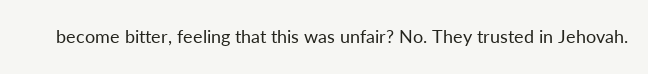become bitter, feeling that this was unfair? No. They trusted in Jehovah.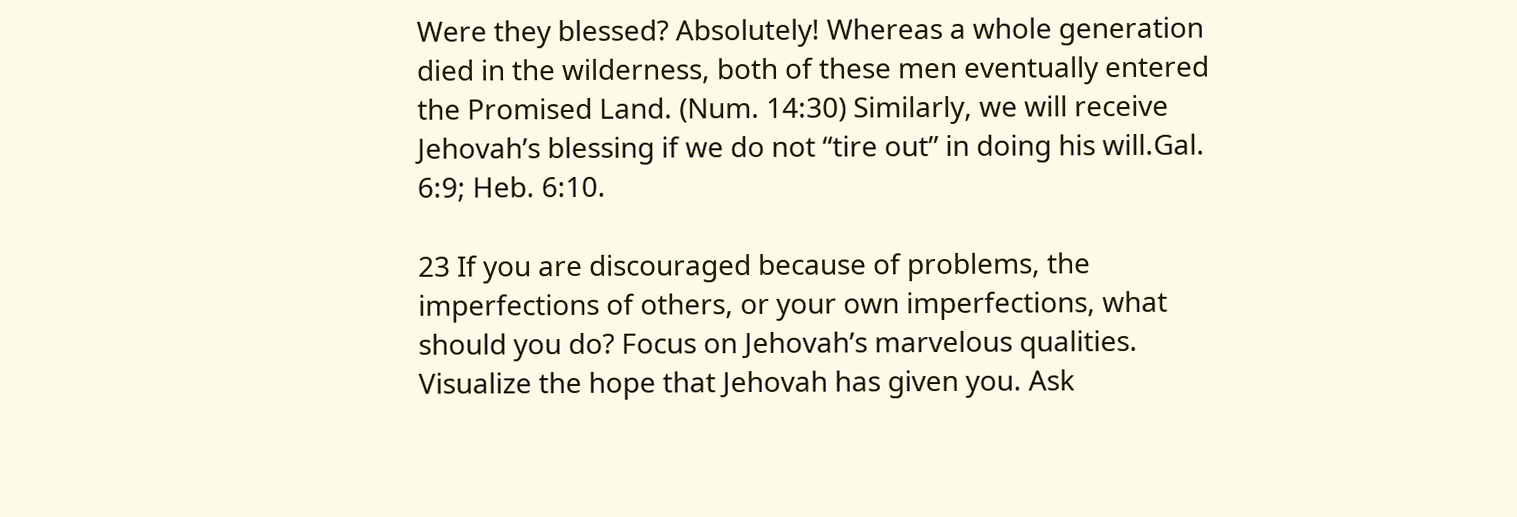Were they blessed? Absolutely! Whereas a whole generation died in the wilderness, both of these men eventually entered the Promised Land. (Num. 14:30) Similarly, we will receive Jehovah’s blessing if we do not “tire out” in doing his will.Gal. 6:9; Heb. 6:10.

23 If you are discouraged because of problems, the imperfections of others, or your own imperfections, what should you do? Focus on Jehovah’s marvelous qualities. Visualize the hope that Jehovah has given you. Ask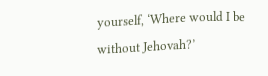yourself, ‘Where would I be without Jehovah?’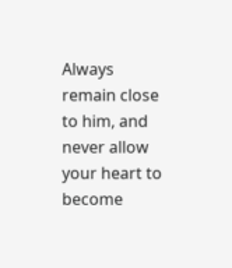Always remain close to him, and never allow your heart to become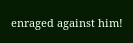enraged against him!